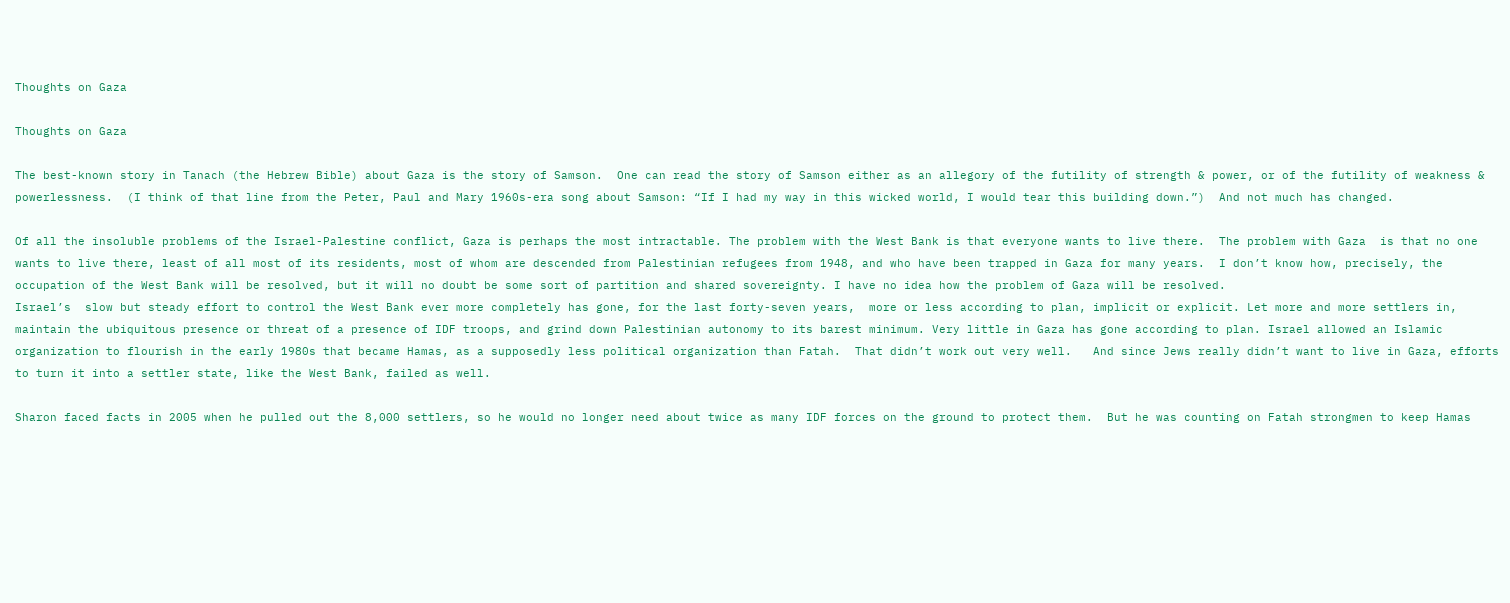Thoughts on Gaza

Thoughts on Gaza

The best-known story in Tanach (the Hebrew Bible) about Gaza is the story of Samson.  One can read the story of Samson either as an allegory of the futility of strength & power, or of the futility of weakness & powerlessness.  (I think of that line from the Peter, Paul and Mary 1960s-era song about Samson: “If I had my way in this wicked world, I would tear this building down.”)  And not much has changed.

Of all the insoluble problems of the Israel-Palestine conflict, Gaza is perhaps the most intractable. The problem with the West Bank is that everyone wants to live there.  The problem with Gaza  is that no one wants to live there, least of all most of its residents, most of whom are descended from Palestinian refugees from 1948, and who have been trapped in Gaza for many years.  I don’t know how, precisely, the occupation of the West Bank will be resolved, but it will no doubt be some sort of partition and shared sovereignty. I have no idea how the problem of Gaza will be resolved.
Israel’s  slow but steady effort to control the West Bank ever more completely has gone, for the last forty-seven years,  more or less according to plan, implicit or explicit. Let more and more settlers in, maintain the ubiquitous presence or threat of a presence of IDF troops, and grind down Palestinian autonomy to its barest minimum. Very little in Gaza has gone according to plan. Israel allowed an Islamic organization to flourish in the early 1980s that became Hamas, as a supposedly less political organization than Fatah.  That didn’t work out very well.   And since Jews really didn’t want to live in Gaza, efforts to turn it into a settler state, like the West Bank, failed as well.

Sharon faced facts in 2005 when he pulled out the 8,000 settlers, so he would no longer need about twice as many IDF forces on the ground to protect them.  But he was counting on Fatah strongmen to keep Hamas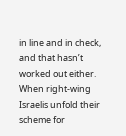in line and in check, and that hasn’t worked out either.  When right-wing Israelis unfold their scheme for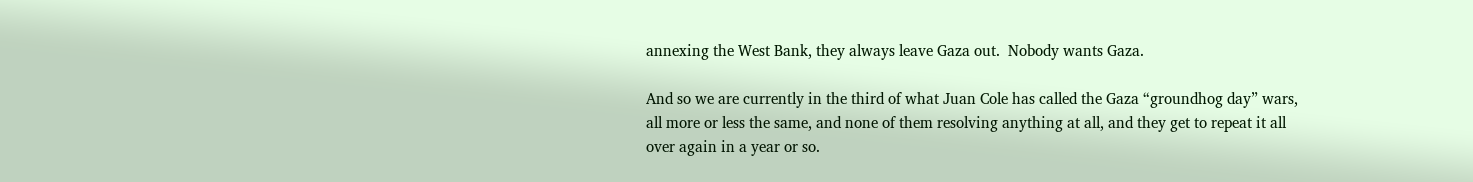annexing the West Bank, they always leave Gaza out.  Nobody wants Gaza.

And so we are currently in the third of what Juan Cole has called the Gaza “groundhog day” wars, all more or less the same, and none of them resolving anything at all, and they get to repeat it all over again in a year or so.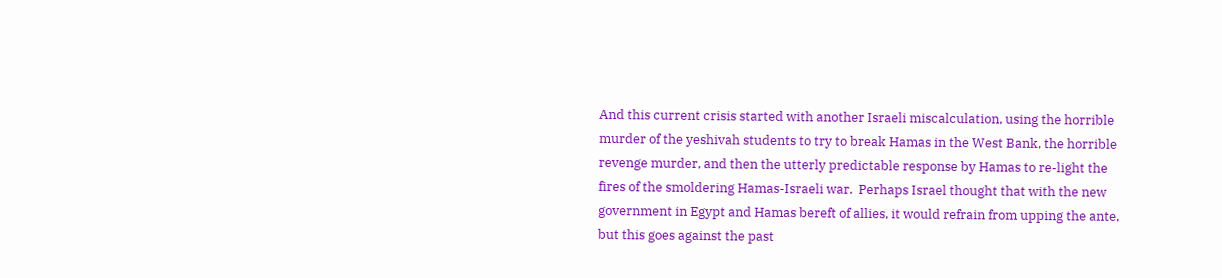And this current crisis started with another Israeli miscalculation, using the horrible murder of the yeshivah students to try to break Hamas in the West Bank, the horrible revenge murder, and then the utterly predictable response by Hamas to re-light the fires of the smoldering Hamas-Israeli war.  Perhaps Israel thought that with the new government in Egypt and Hamas bereft of allies, it would refrain from upping the ante, but this goes against the past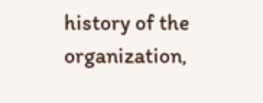history of the organization,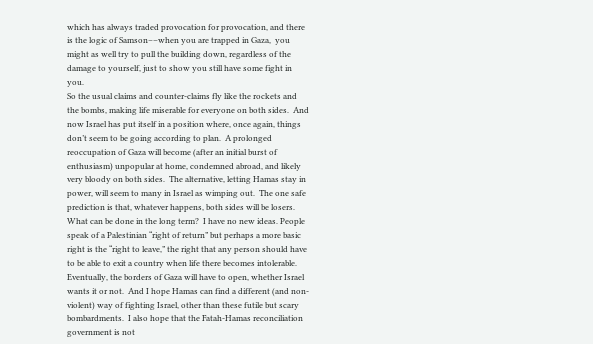which has always traded provocation for provocation, and there is the logic of Samson––when you are trapped in Gaza,  you might as well try to pull the building down, regardless of the damage to yourself, just to show you still have some fight in you.
So the usual claims and counter-claims fly like the rockets and the bombs, making life miserable for everyone on both sides.  And now Israel has put itself in a position where, once again, things don’t seem to be going according to plan.  A prolonged reoccupation of Gaza will become (after an initial burst of enthusiasm) unpopular at home, condemned abroad, and likely very bloody on both sides.  The alternative, letting Hamas stay in power, will seem to many in Israel as wimping out.  The one safe prediction is that, whatever happens, both sides will be losers.
What can be done in the long term?  I have no new ideas. People speak of a Palestinian “right of return” but perhaps a more basic right is the “right to leave,” the right that any person should have to be able to exit a country when life there becomes intolerable.  Eventually, the borders of Gaza will have to open, whether Israel wants it or not.  And I hope Hamas can find a different (and non-violent) way of fighting Israel, other than these futile but scary bombardments.  I also hope that the Fatah-Hamas reconciliation government is not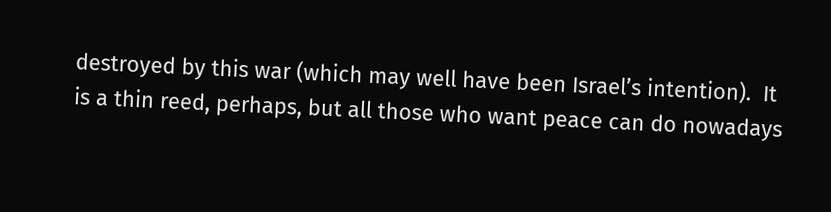destroyed by this war (which may well have been Israel’s intention).  It is a thin reed, perhaps, but all those who want peace can do nowadays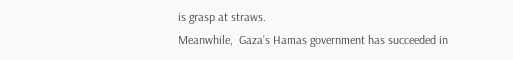is grasp at straws.
Meanwhile,  Gaza’s Hamas government has succeeded in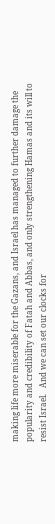making life more miserable for the Gazans, and Israel has managed to further damage the popularity and credibility of Fatah and Abbas, and only strengthening Hamas and its will to resist Israel.   And we can set our clocks for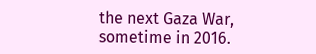the next Gaza War, sometime in 2016.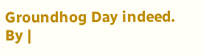Groundhog Day indeed.
By |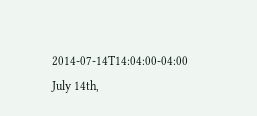2014-07-14T14:04:00-04:00 July 14th,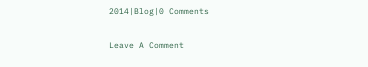2014|Blog|0 Comments

Leave A Comment